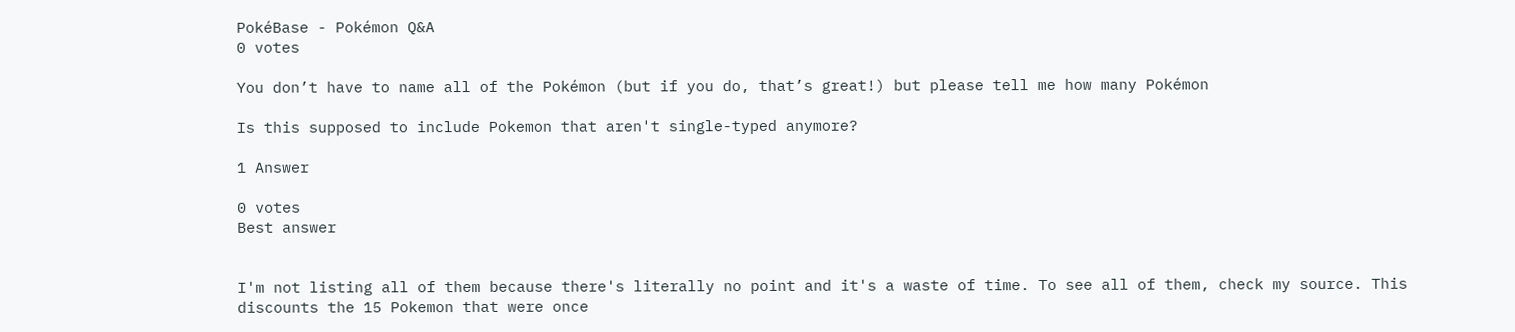PokéBase - Pokémon Q&A
0 votes

You don’t have to name all of the Pokémon (but if you do, that’s great!) but please tell me how many Pokémon

Is this supposed to include Pokemon that aren't single-typed anymore?

1 Answer

0 votes
Best answer


I'm not listing all of them because there's literally no point and it's a waste of time. To see all of them, check my source. This discounts the 15 Pokemon that were once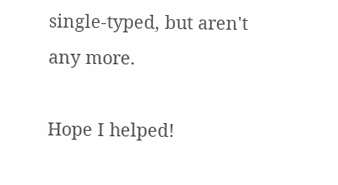single-typed, but aren't any more.

Hope I helped!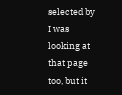selected by
I was looking at that page too, but it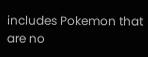includes Pokemon that are no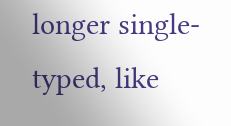longer single-typed, like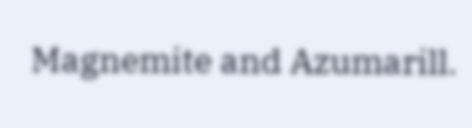Magnemite and Azumarill.